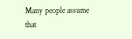Many people assume that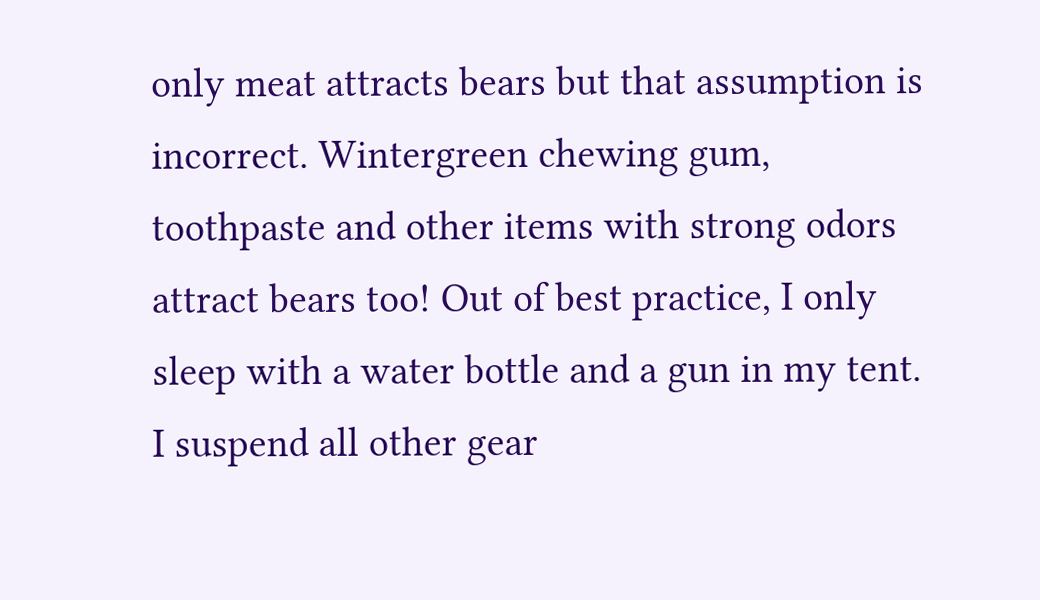only meat attracts bears but that assumption is incorrect. Wintergreen chewing gum, toothpaste and other items with strong odors attract bears too! Out of best practice, I only sleep with a water bottle and a gun in my tent. I suspend all other gear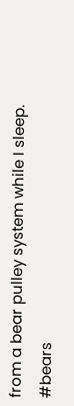from a bear pulley system while I sleep. #bears